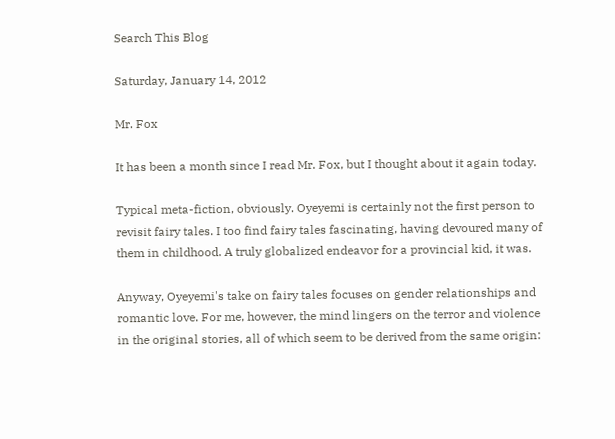Search This Blog

Saturday, January 14, 2012

Mr. Fox

It has been a month since I read Mr. Fox, but I thought about it again today.

Typical meta-fiction, obviously. Oyeyemi is certainly not the first person to revisit fairy tales. I too find fairy tales fascinating, having devoured many of them in childhood. A truly globalized endeavor for a provincial kid, it was.

Anyway, Oyeyemi's take on fairy tales focuses on gender relationships and romantic love. For me, however, the mind lingers on the terror and violence in the original stories, all of which seem to be derived from the same origin: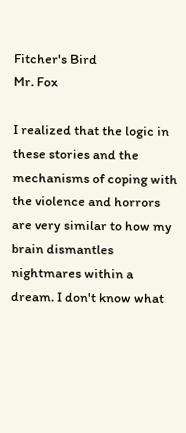Fitcher's Bird
Mr. Fox

I realized that the logic in these stories and the mechanisms of coping with the violence and horrors are very similar to how my brain dismantles nightmares within a dream. I don't know what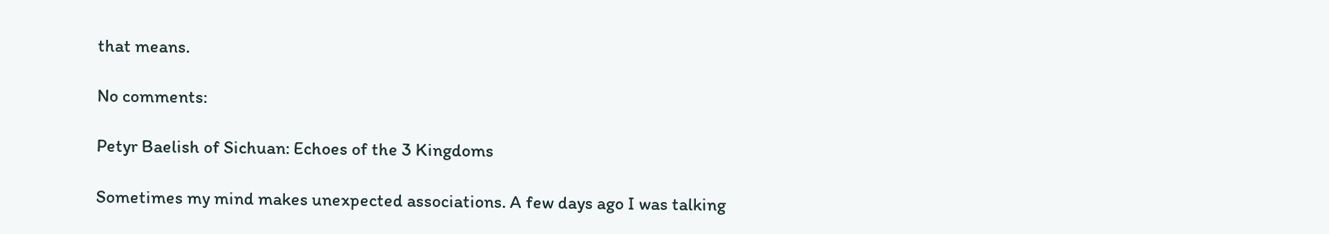that means.

No comments:

Petyr Baelish of Sichuan: Echoes of the 3 Kingdoms

Sometimes my mind makes unexpected associations. A few days ago I was talking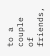to a couple of friends,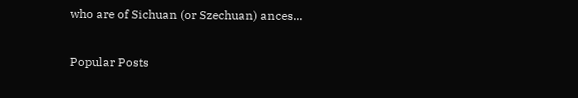who are of Sichuan (or Szechuan) ances...

Popular Posts